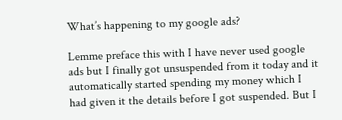What’s happening to my google ads?

Lemme preface this with I have never used google ads but I finally got unsuspended from it today and it automatically started spending my money which I had given it the details before I got suspended. But I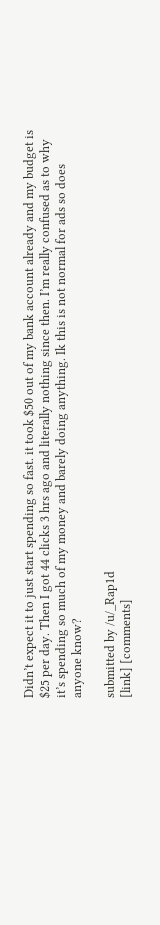Didn’t expect it to just start spending so fast. it took $50 out of my bank account already and my budget is $25 per day. Then I got 44 clicks 3 hrs ago and literally nothing since then. I’m really confused as to why it’s spending so much of my money and barely doing anything. Ik this is not normal for ads so does anyone know?

submitted by /u/_Rap1d
[link] [comments]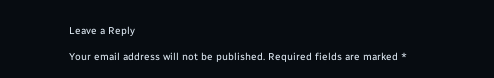Leave a Reply

Your email address will not be published. Required fields are marked *